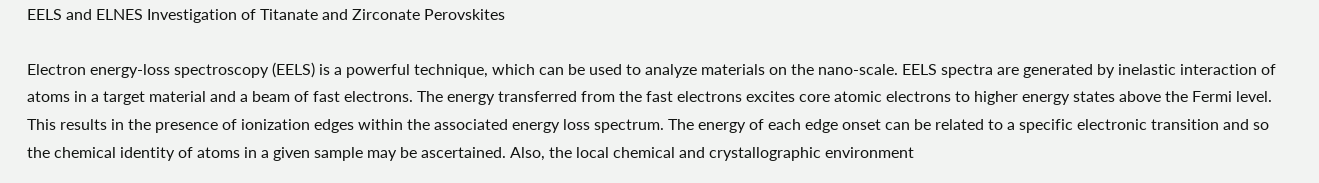EELS and ELNES Investigation of Titanate and Zirconate Perovskites

Electron energy-loss spectroscopy (EELS) is a powerful technique, which can be used to analyze materials on the nano-scale. EELS spectra are generated by inelastic interaction of atoms in a target material and a beam of fast electrons. The energy transferred from the fast electrons excites core atomic electrons to higher energy states above the Fermi level. This results in the presence of ionization edges within the associated energy loss spectrum. The energy of each edge onset can be related to a specific electronic transition and so the chemical identity of atoms in a given sample may be ascertained. Also, the local chemical and crystallographic environment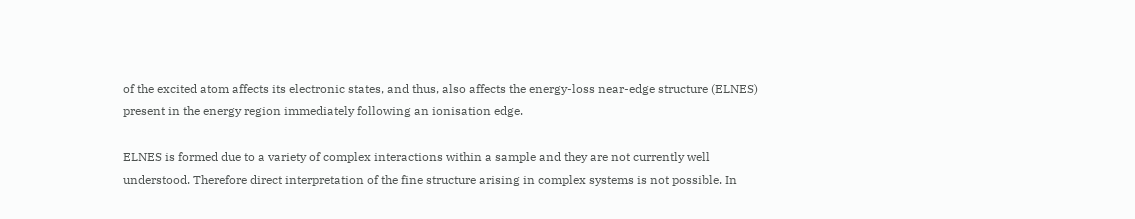of the excited atom affects its electronic states, and thus, also affects the energy-loss near-edge structure (ELNES) present in the energy region immediately following an ionisation edge.

ELNES is formed due to a variety of complex interactions within a sample and they are not currently well understood. Therefore direct interpretation of the fine structure arising in complex systems is not possible. In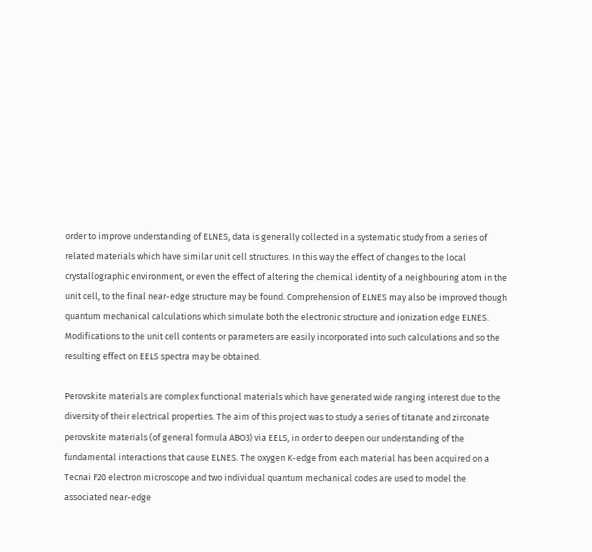order to improve understanding of ELNES, data is generally collected in a systematic study from a series of related materials which have similar unit cell structures. In this way the effect of changes to the local crystallographic environment, or even the effect of altering the chemical identity of a neighbouring atom in the unit cell, to the final near-edge structure may be found. Comprehension of ELNES may also be improved though quantum mechanical calculations which simulate both the electronic structure and ionization edge ELNES. Modifications to the unit cell contents or parameters are easily incorporated into such calculations and so the resulting effect on EELS spectra may be obtained.

Perovskite materials are complex functional materials which have generated wide ranging interest due to the diversity of their electrical properties. The aim of this project was to study a series of titanate and zirconate perovskite materials (of general formula ABO3) via EELS, in order to deepen our understanding of the fundamental interactions that cause ELNES. The oxygen K-edge from each material has been acquired on a Tecnai F20 electron microscope and two individual quantum mechanical codes are used to model the associated near-edge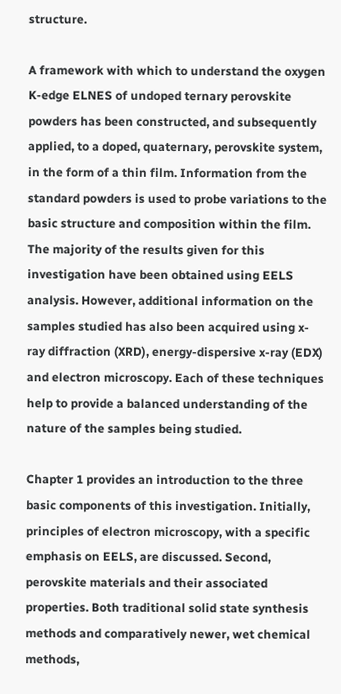structure.

A framework with which to understand the oxygen K-edge ELNES of undoped ternary perovskite powders has been constructed, and subsequently applied, to a doped, quaternary, perovskite system, in the form of a thin film. Information from the standard powders is used to probe variations to the basic structure and composition within the film. The majority of the results given for this investigation have been obtained using EELS analysis. However, additional information on the samples studied has also been acquired using x-ray diffraction (XRD), energy-dispersive x-ray (EDX) and electron microscopy. Each of these techniques help to provide a balanced understanding of the nature of the samples being studied.

Chapter 1 provides an introduction to the three basic components of this investigation. Initially, principles of electron microscopy, with a specific emphasis on EELS, are discussed. Second, perovskite materials and their associated properties. Both traditional solid state synthesis methods and comparatively newer, wet chemical methods,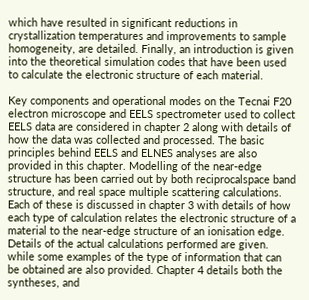which have resulted in significant reductions in crystallization temperatures and improvements to sample homogeneity, are detailed. Finally, an introduction is given into the theoretical simulation codes that have been used to calculate the electronic structure of each material.

Key components and operational modes on the Tecnai F20 electron microscope and EELS spectrometer used to collect EELS data are considered in chapter 2 along with details of how the data was collected and processed. The basic principles behind EELS and ELNES analyses are also provided in this chapter. Modelling of the near-edge structure has been carried out by both reciprocalspace band structure, and real space multiple scattering calculations. Each of these is discussed in chapter 3 with details of how each type of calculation relates the electronic structure of a material to the near-edge structure of an ionisation edge. Details of the actual calculations performed are given. while some examples of the type of information that can be obtained are also provided. Chapter 4 details both the syntheses, and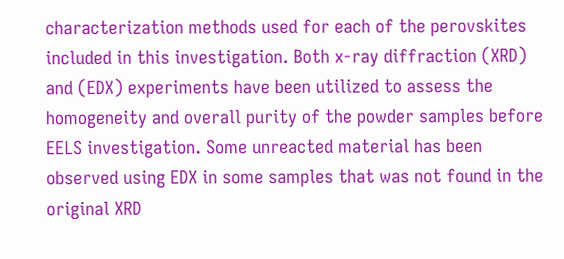characterization methods used for each of the perovskites included in this investigation. Both x-ray diffraction (XRD) and (EDX) experiments have been utilized to assess the homogeneity and overall purity of the powder samples before EELS investigation. Some unreacted material has been observed using EDX in some samples that was not found in the original XRD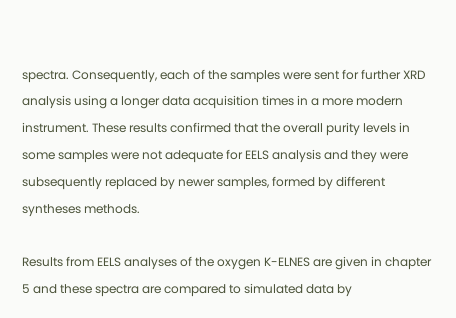spectra. Consequently, each of the samples were sent for further XRD analysis using a longer data acquisition times in a more modern instrument. These results confirmed that the overall purity levels in some samples were not adequate for EELS analysis and they were subsequently replaced by newer samples, formed by different syntheses methods.

Results from EELS analyses of the oxygen K-ELNES are given in chapter 5 and these spectra are compared to simulated data by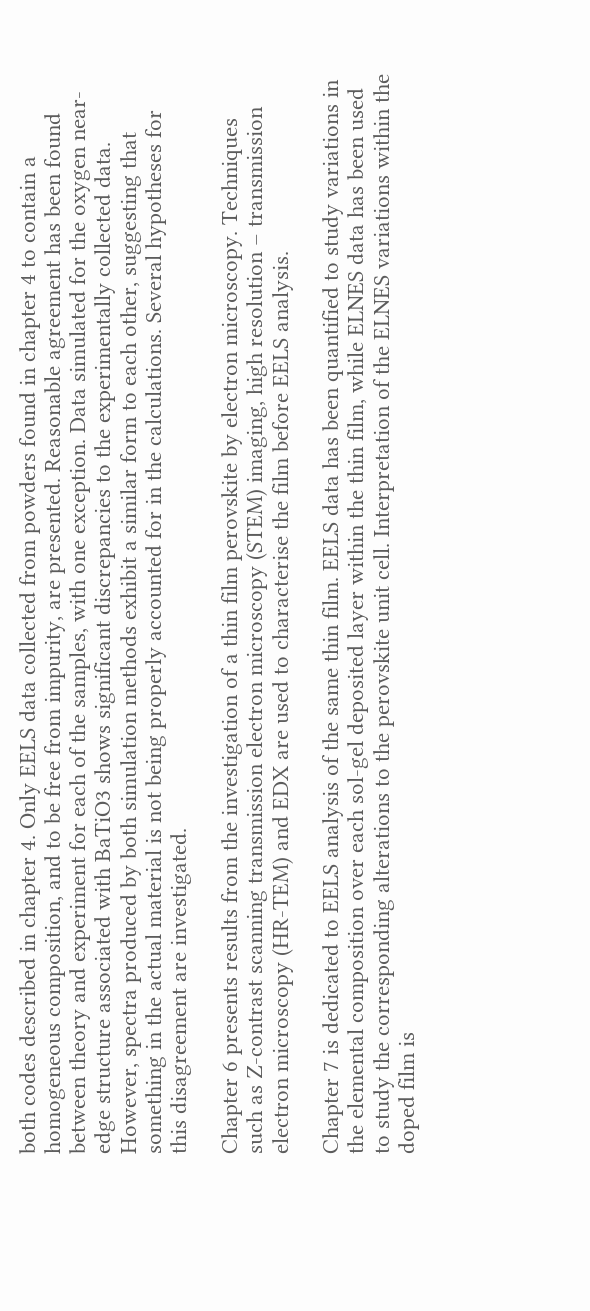both codes described in chapter 4. Only EELS data collected from powders found in chapter 4 to contain a homogeneous composition, and to be free from impurity, are presented. Reasonable agreement has been found between theory and experiment for each of the samples, with one exception. Data simulated for the oxygen near-edge structure associated with BaTiO3 shows significant discrepancies to the experimentally collected data. However, spectra produced by both simulation methods exhibit a similar form to each other, suggesting that something in the actual material is not being properly accounted for in the calculations. Several hypotheses for this disagreement are investigated.

Chapter 6 presents results from the investigation of a thin film perovskite by electron microscopy. Techniques such as Z-contrast scanning transmission electron microscopy (STEM) imaging, high resolution – transmission electron microscopy (HR-TEM) and EDX are used to characterise the film before EELS analysis.

Chapter 7 is dedicated to EELS analysis of the same thin film. EELS data has been quantified to study variations in the elemental composition over each sol-gel deposited layer within the thin film, while ELNES data has been used to study the corresponding alterations to the perovskite unit cell. Interpretation of the ELNES variations within the doped film is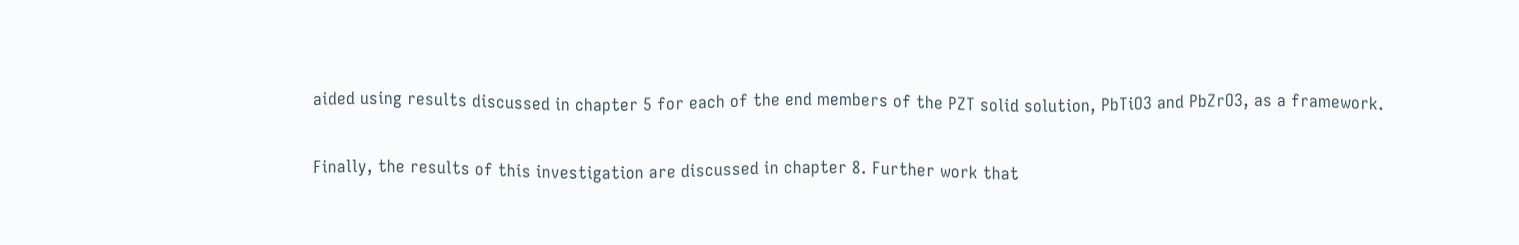aided using results discussed in chapter 5 for each of the end members of the PZT solid solution, PbTiO3 and PbZrO3, as a framework.

Finally, the results of this investigation are discussed in chapter 8. Further work that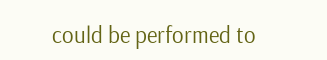could be performed to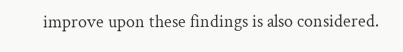improve upon these findings is also considered.